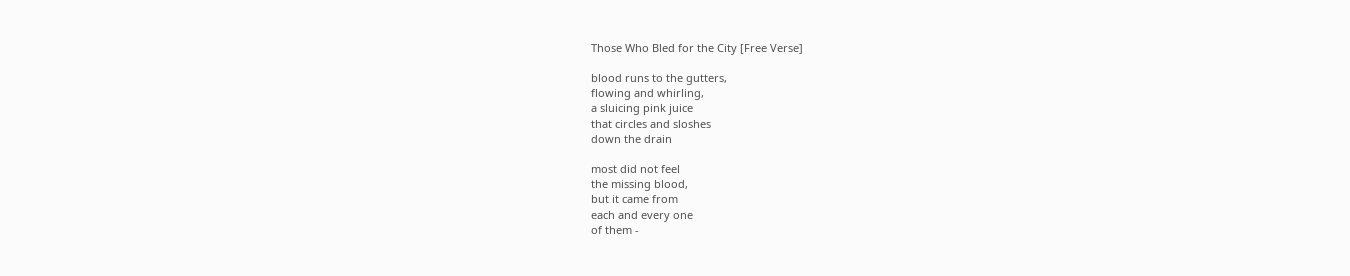Those Who Bled for the City [Free Verse]

blood runs to the gutters,
flowing and whirling,
a sluicing pink juice
that circles and sloshes
down the drain

most did not feel
the missing blood,
but it came from
each and every one
of them -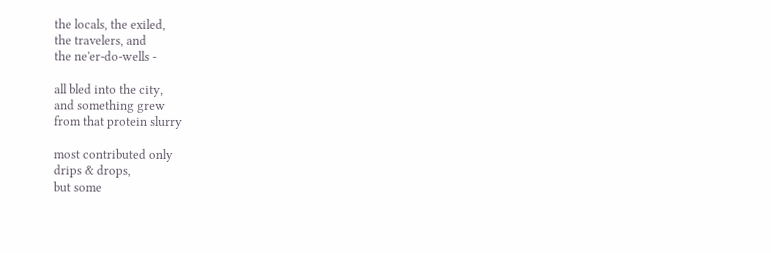the locals, the exiled,
the travelers, and
the ne'er-do-wells -

all bled into the city,
and something grew
from that protein slurry

most contributed only
drips & drops,
but some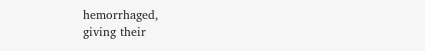hemorrhaged,
giving their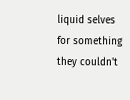liquid selves
for something
they couldn't